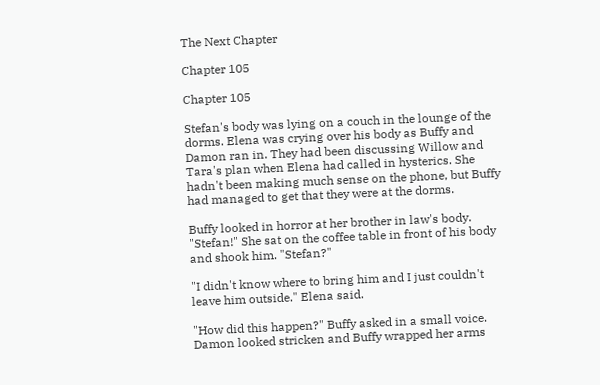The Next Chapter

Chapter 105

Chapter 105

Stefan's body was lying on a couch in the lounge of the dorms. Elena was crying over his body as Buffy and Damon ran in. They had been discussing Willow and Tara's plan when Elena had called in hysterics. She hadn't been making much sense on the phone, but Buffy had managed to get that they were at the dorms.

Buffy looked in horror at her brother in law's body. "Stefan!" She sat on the coffee table in front of his body and shook him. "Stefan?"

"I didn't know where to bring him and I just couldn't leave him outside." Elena said.

"How did this happen?" Buffy asked in a small voice. Damon looked stricken and Buffy wrapped her arms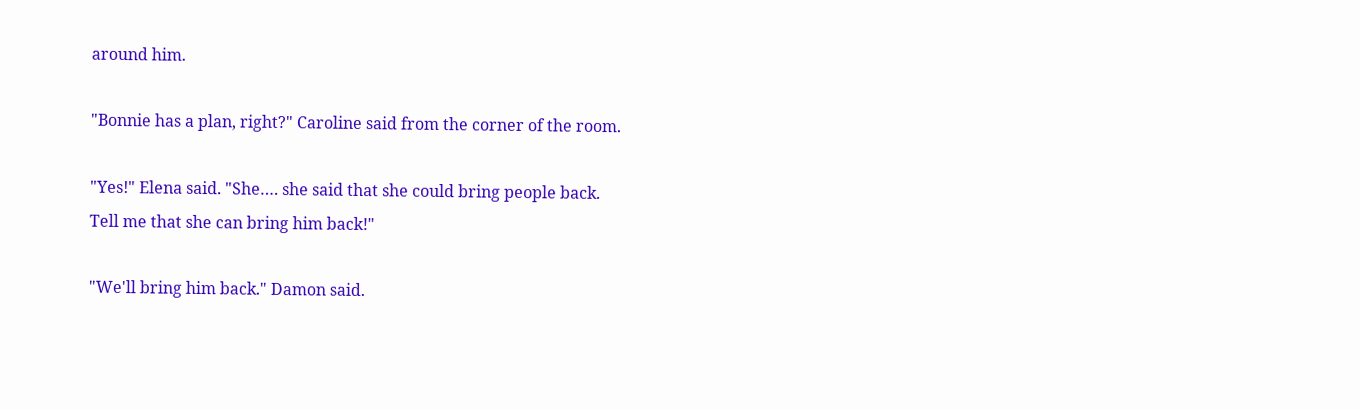around him.

"Bonnie has a plan, right?" Caroline said from the corner of the room.

"Yes!" Elena said. "She…. she said that she could bring people back. Tell me that she can bring him back!"

"We'll bring him back." Damon said.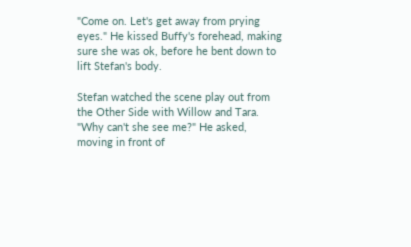"Come on. Let's get away from prying eyes." He kissed Buffy's forehead, making sure she was ok, before he bent down to lift Stefan's body.

Stefan watched the scene play out from the Other Side with Willow and Tara. "Why can't she see me?" He asked, moving in front of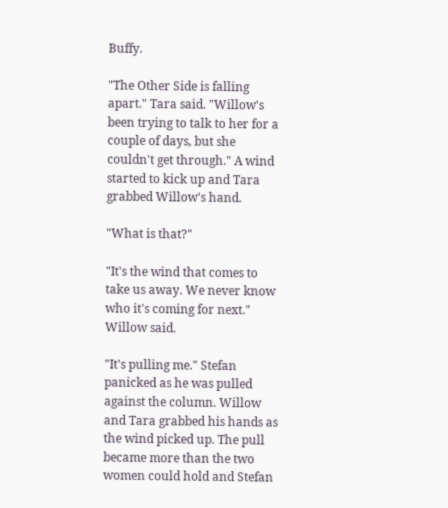Buffy.

"The Other Side is falling apart." Tara said. "Willow's been trying to talk to her for a couple of days, but she couldn't get through." A wind started to kick up and Tara grabbed Willow's hand.

"What is that?"

"It's the wind that comes to take us away. We never know who it's coming for next." Willow said.

"It's pulling me." Stefan panicked as he was pulled against the column. Willow and Tara grabbed his hands as the wind picked up. The pull became more than the two women could hold and Stefan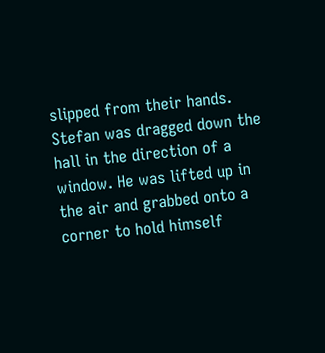slipped from their hands. Stefan was dragged down the hall in the direction of a window. He was lifted up in the air and grabbed onto a corner to hold himself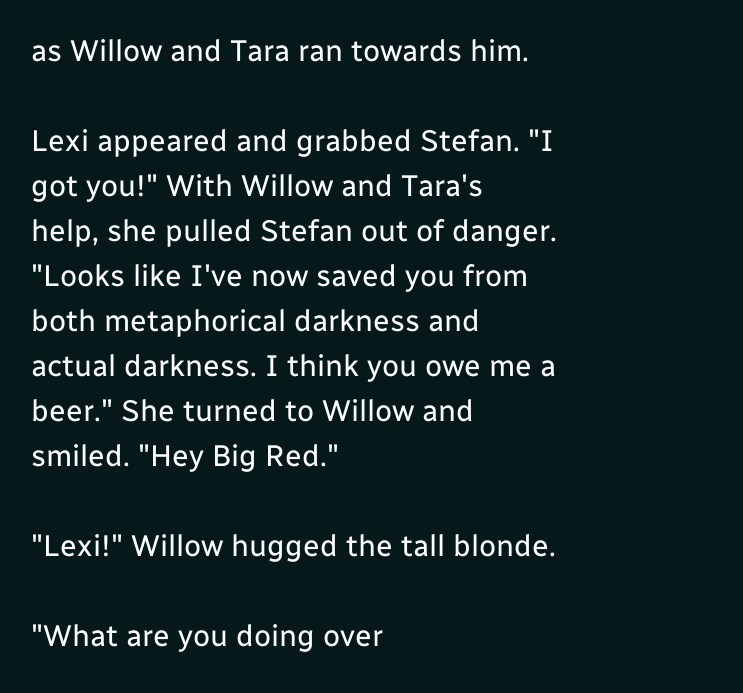as Willow and Tara ran towards him.

Lexi appeared and grabbed Stefan. "I got you!" With Willow and Tara's help, she pulled Stefan out of danger. "Looks like I've now saved you from both metaphorical darkness and actual darkness. I think you owe me a beer." She turned to Willow and smiled. "Hey Big Red."

"Lexi!" Willow hugged the tall blonde.

"What are you doing over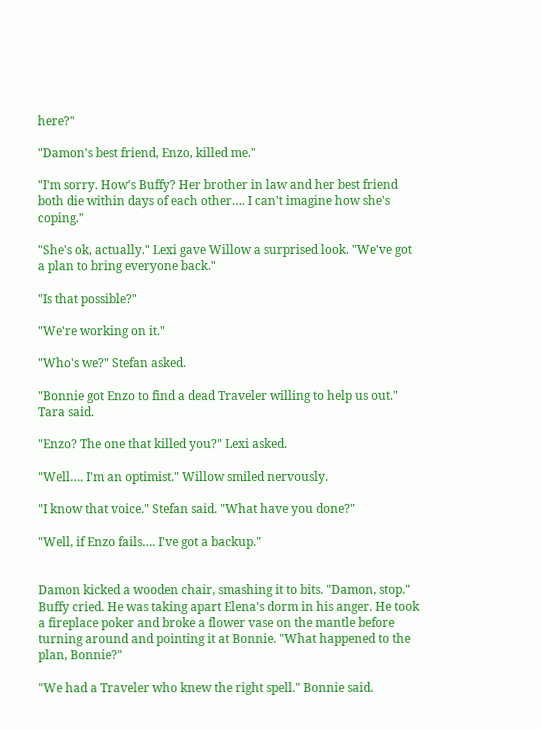here?"

"Damon's best friend, Enzo, killed me."

"I'm sorry. How's Buffy? Her brother in law and her best friend both die within days of each other…. I can't imagine how she's coping."

"She's ok, actually." Lexi gave Willow a surprised look. "We've got a plan to bring everyone back."

"Is that possible?"

"We're working on it."

"Who's we?" Stefan asked.

"Bonnie got Enzo to find a dead Traveler willing to help us out." Tara said.

"Enzo? The one that killed you?" Lexi asked.

"Well…. I'm an optimist." Willow smiled nervously.

"I know that voice." Stefan said. "What have you done?"

"Well, if Enzo fails…. I've got a backup."


Damon kicked a wooden chair, smashing it to bits. "Damon, stop." Buffy cried. He was taking apart Elena's dorm in his anger. He took a fireplace poker and broke a flower vase on the mantle before turning around and pointing it at Bonnie. "What happened to the plan, Bonnie?"

"We had a Traveler who knew the right spell." Bonnie said.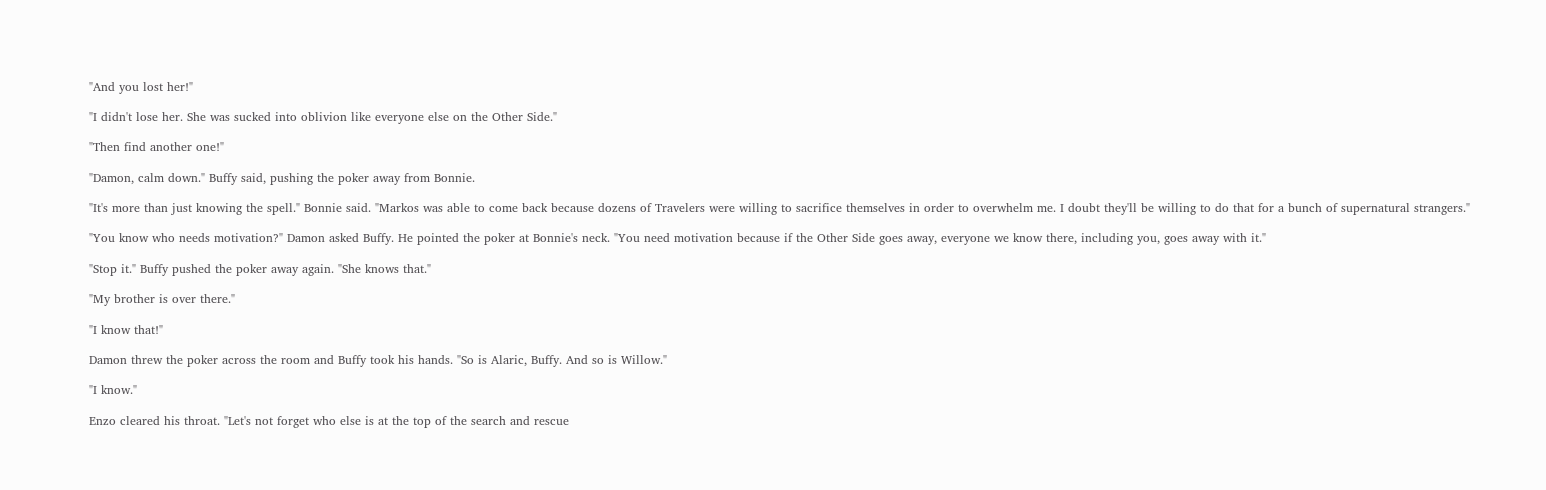"And you lost her!"

"I didn't lose her. She was sucked into oblivion like everyone else on the Other Side."

"Then find another one!"

"Damon, calm down." Buffy said, pushing the poker away from Bonnie.

"It's more than just knowing the spell." Bonnie said. "Markos was able to come back because dozens of Travelers were willing to sacrifice themselves in order to overwhelm me. I doubt they'll be willing to do that for a bunch of supernatural strangers."

"You know who needs motivation?" Damon asked Buffy. He pointed the poker at Bonnie's neck. "You need motivation because if the Other Side goes away, everyone we know there, including you, goes away with it."

"Stop it." Buffy pushed the poker away again. "She knows that."

"My brother is over there."

"I know that!"

Damon threw the poker across the room and Buffy took his hands. "So is Alaric, Buffy. And so is Willow."

"I know."

Enzo cleared his throat. "Let's not forget who else is at the top of the search and rescue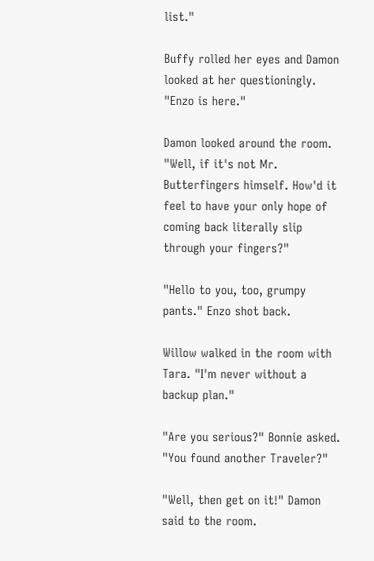list."

Buffy rolled her eyes and Damon looked at her questioningly. "Enzo is here."

Damon looked around the room. "Well, if it's not Mr. Butterfingers himself. How'd it feel to have your only hope of coming back literally slip through your fingers?"

"Hello to you, too, grumpy pants." Enzo shot back.

Willow walked in the room with Tara. "I'm never without a backup plan."

"Are you serious?" Bonnie asked. "You found another Traveler?"

"Well, then get on it!" Damon said to the room.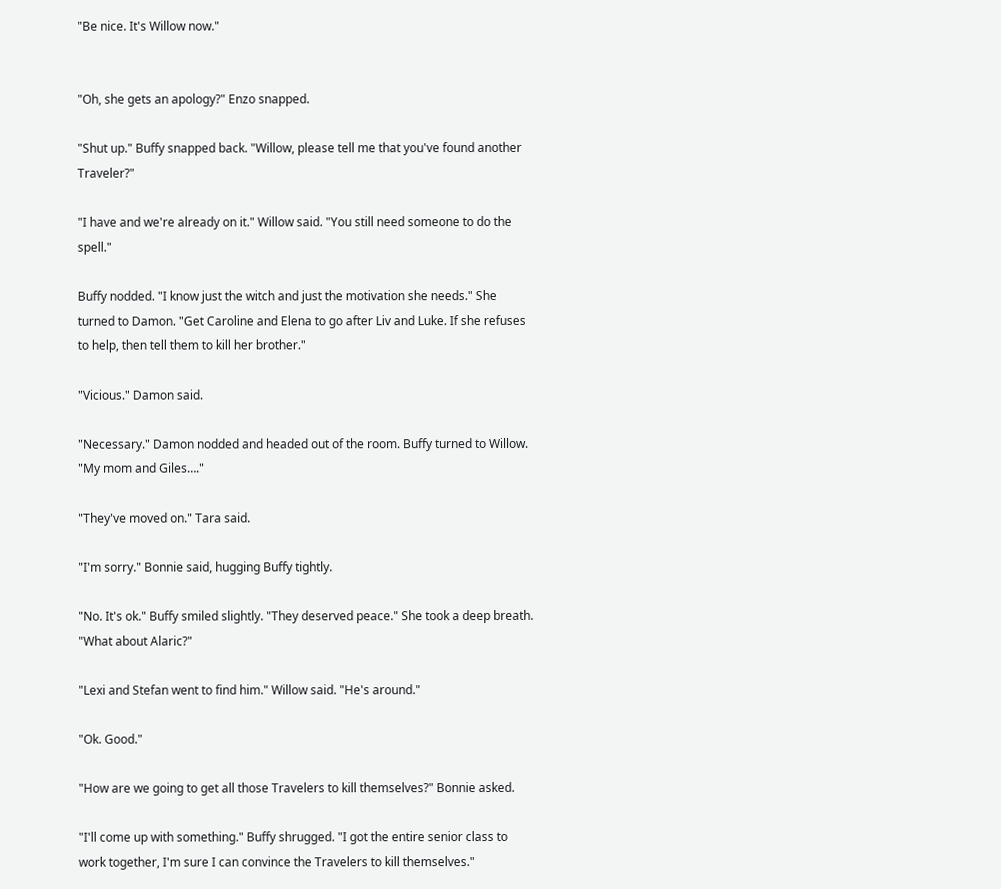"Be nice. It's Willow now."


"Oh, she gets an apology?" Enzo snapped.

"Shut up." Buffy snapped back. "Willow, please tell me that you've found another Traveler?"

"I have and we're already on it." Willow said. "You still need someone to do the spell."

Buffy nodded. "I know just the witch and just the motivation she needs." She turned to Damon. "Get Caroline and Elena to go after Liv and Luke. If she refuses to help, then tell them to kill her brother."

"Vicious." Damon said.

"Necessary." Damon nodded and headed out of the room. Buffy turned to Willow. "My mom and Giles…."

"They've moved on." Tara said.

"I'm sorry." Bonnie said, hugging Buffy tightly.

"No. It's ok." Buffy smiled slightly. "They deserved peace." She took a deep breath. "What about Alaric?"

"Lexi and Stefan went to find him." Willow said. "He's around."

"Ok. Good."

"How are we going to get all those Travelers to kill themselves?" Bonnie asked.

"I'll come up with something." Buffy shrugged. "I got the entire senior class to work together, I'm sure I can convince the Travelers to kill themselves."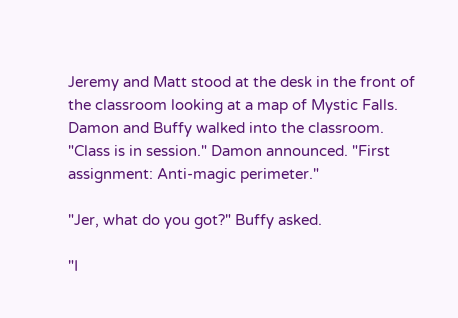Jeremy and Matt stood at the desk in the front of the classroom looking at a map of Mystic Falls. Damon and Buffy walked into the classroom. "Class is in session." Damon announced. "First assignment: Anti-magic perimeter."

"Jer, what do you got?" Buffy asked.

"I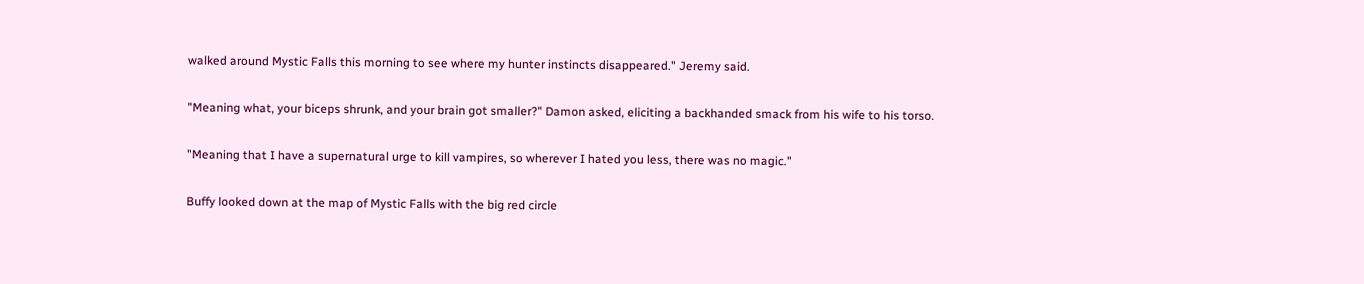walked around Mystic Falls this morning to see where my hunter instincts disappeared." Jeremy said.

"Meaning what, your biceps shrunk, and your brain got smaller?" Damon asked, eliciting a backhanded smack from his wife to his torso.

"Meaning that I have a supernatural urge to kill vampires, so wherever I hated you less, there was no magic."

Buffy looked down at the map of Mystic Falls with the big red circle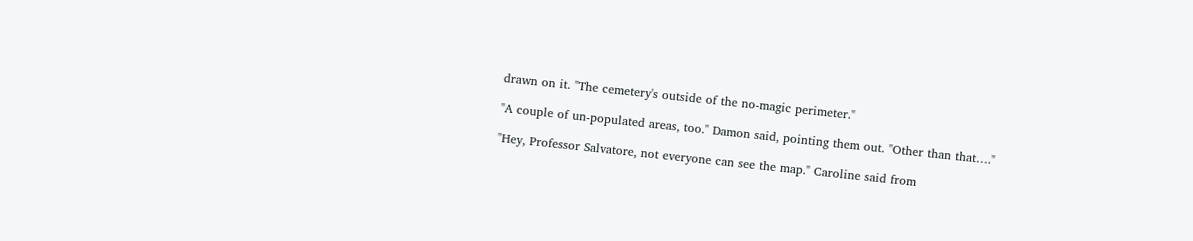drawn on it. "The cemetery's outside of the no-magic perimeter."

"A couple of un-populated areas, too." Damon said, pointing them out. "Other than that…."

"Hey, Professor Salvatore, not everyone can see the map." Caroline said from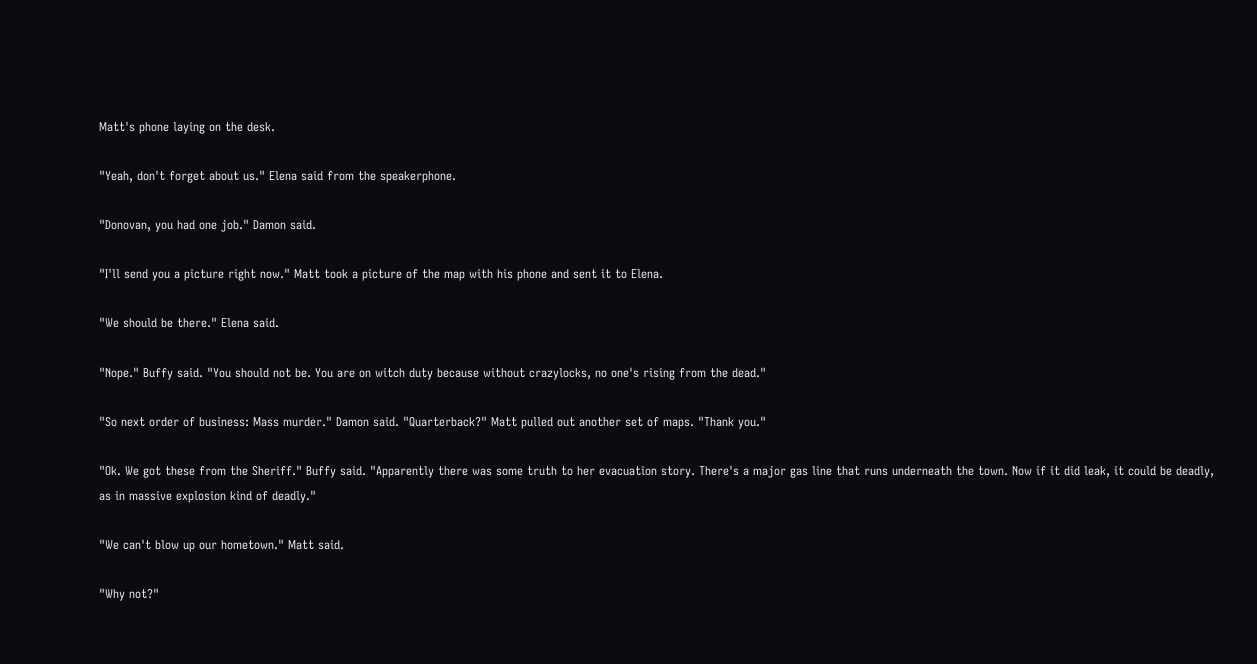Matt's phone laying on the desk.

"Yeah, don't forget about us." Elena said from the speakerphone.

"Donovan, you had one job." Damon said.

"I'll send you a picture right now." Matt took a picture of the map with his phone and sent it to Elena.

"We should be there." Elena said.

"Nope." Buffy said. "You should not be. You are on witch duty because without crazylocks, no one's rising from the dead."

"So next order of business: Mass murder." Damon said. "Quarterback?" Matt pulled out another set of maps. "Thank you."

"Ok. We got these from the Sheriff." Buffy said. "Apparently there was some truth to her evacuation story. There's a major gas line that runs underneath the town. Now if it did leak, it could be deadly, as in massive explosion kind of deadly."

"We can't blow up our hometown." Matt said.

"Why not?"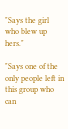"Says the girl who blew up hers."

"Says one of the only people left in this group who can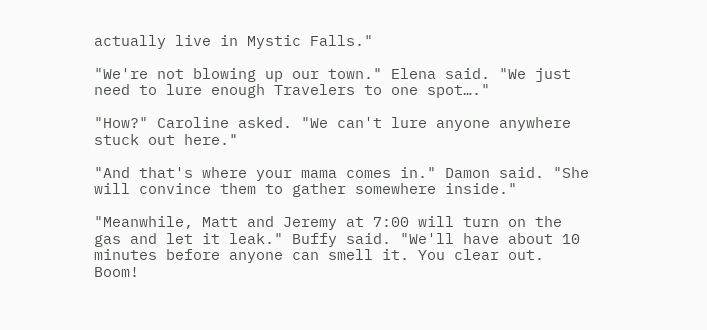actually live in Mystic Falls."

"We're not blowing up our town." Elena said. "We just need to lure enough Travelers to one spot…."

"How?" Caroline asked. "We can't lure anyone anywhere stuck out here."

"And that's where your mama comes in." Damon said. "She will convince them to gather somewhere inside."

"Meanwhile, Matt and Jeremy at 7:00 will turn on the gas and let it leak." Buffy said. "We'll have about 10 minutes before anyone can smell it. You clear out. Boom!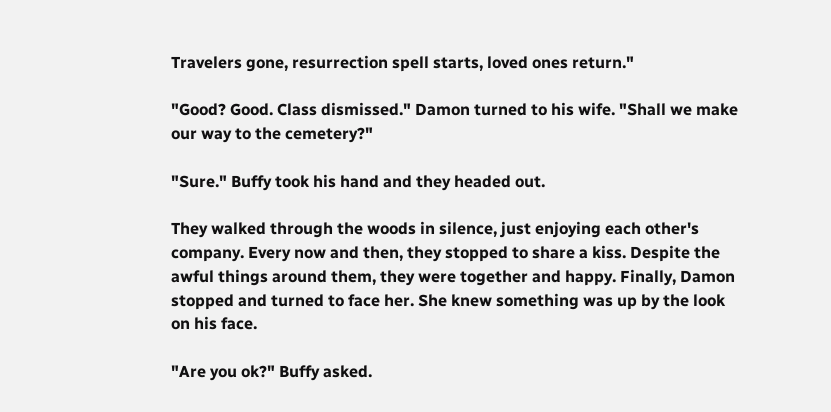Travelers gone, resurrection spell starts, loved ones return."

"Good? Good. Class dismissed." Damon turned to his wife. "Shall we make our way to the cemetery?"

"Sure." Buffy took his hand and they headed out.

They walked through the woods in silence, just enjoying each other's company. Every now and then, they stopped to share a kiss. Despite the awful things around them, they were together and happy. Finally, Damon stopped and turned to face her. She knew something was up by the look on his face.

"Are you ok?" Buffy asked.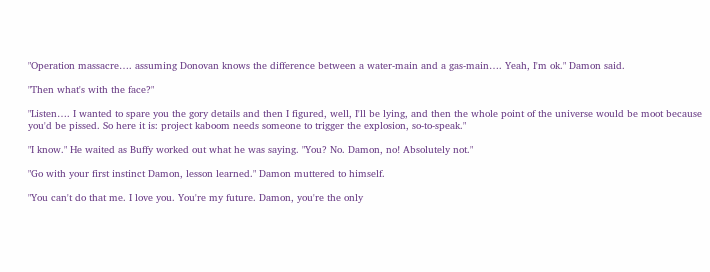"Operation massacre…. assuming Donovan knows the difference between a water-main and a gas-main…. Yeah, I'm ok." Damon said.

"Then what's with the face?"

"Listen…. I wanted to spare you the gory details and then I figured, well, I'll be lying, and then the whole point of the universe would be moot because you'd be pissed. So here it is: project kaboom needs someone to trigger the explosion, so-to-speak."

"I know." He waited as Buffy worked out what he was saying. "You? No. Damon, no! Absolutely not."

"Go with your first instinct Damon, lesson learned." Damon muttered to himself.

"You can't do that me. I love you. You're my future. Damon, you're the only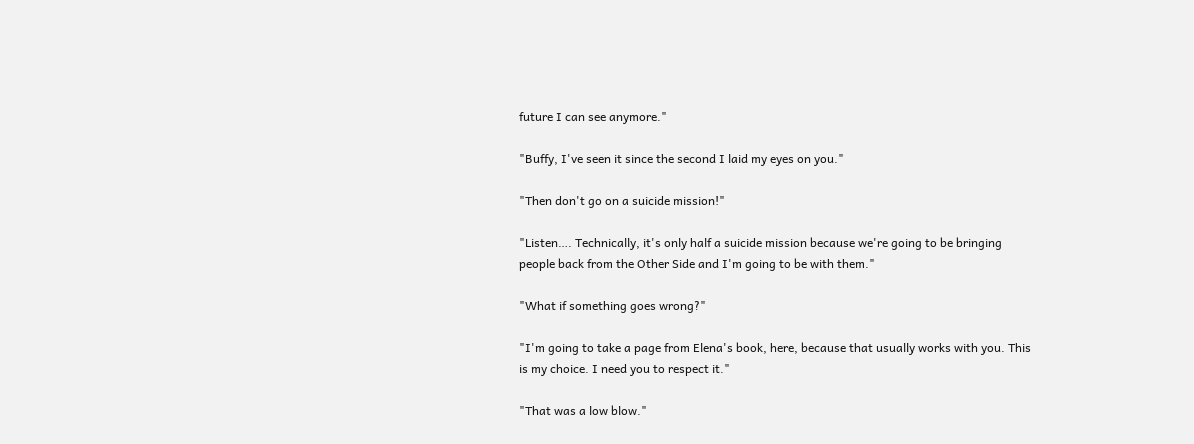future I can see anymore."

"Buffy, I've seen it since the second I laid my eyes on you."

"Then don't go on a suicide mission!"

"Listen…. Technically, it's only half a suicide mission because we're going to be bringing people back from the Other Side and I'm going to be with them."

"What if something goes wrong?"

"I'm going to take a page from Elena's book, here, because that usually works with you. This is my choice. I need you to respect it."

"That was a low blow."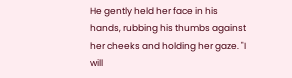He gently held her face in his hands, rubbing his thumbs against her cheeks and holding her gaze. "I will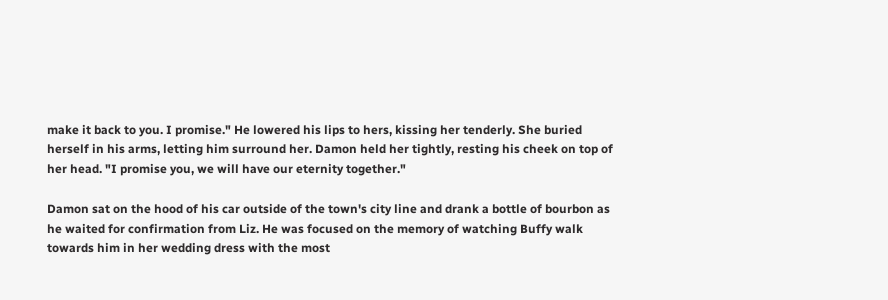make it back to you. I promise." He lowered his lips to hers, kissing her tenderly. She buried herself in his arms, letting him surround her. Damon held her tightly, resting his cheek on top of her head. "I promise you, we will have our eternity together."

Damon sat on the hood of his car outside of the town's city line and drank a bottle of bourbon as he waited for confirmation from Liz. He was focused on the memory of watching Buffy walk towards him in her wedding dress with the most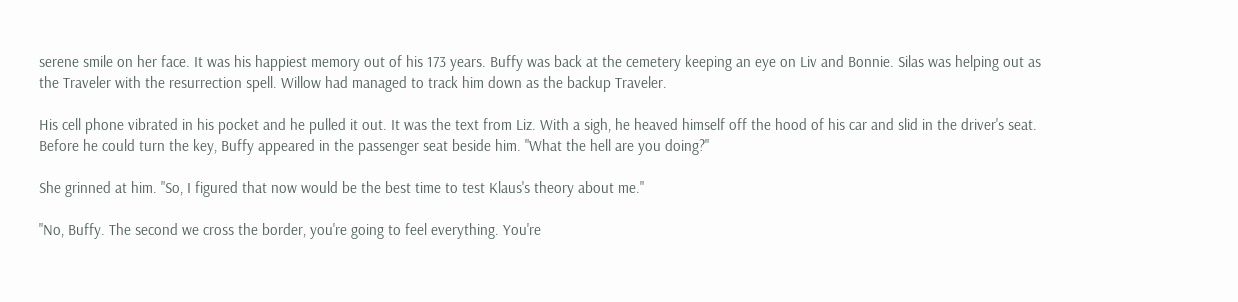serene smile on her face. It was his happiest memory out of his 173 years. Buffy was back at the cemetery keeping an eye on Liv and Bonnie. Silas was helping out as the Traveler with the resurrection spell. Willow had managed to track him down as the backup Traveler.

His cell phone vibrated in his pocket and he pulled it out. It was the text from Liz. With a sigh, he heaved himself off the hood of his car and slid in the driver's seat. Before he could turn the key, Buffy appeared in the passenger seat beside him. "What the hell are you doing?"

She grinned at him. "So, I figured that now would be the best time to test Klaus's theory about me."

"No, Buffy. The second we cross the border, you're going to feel everything. You're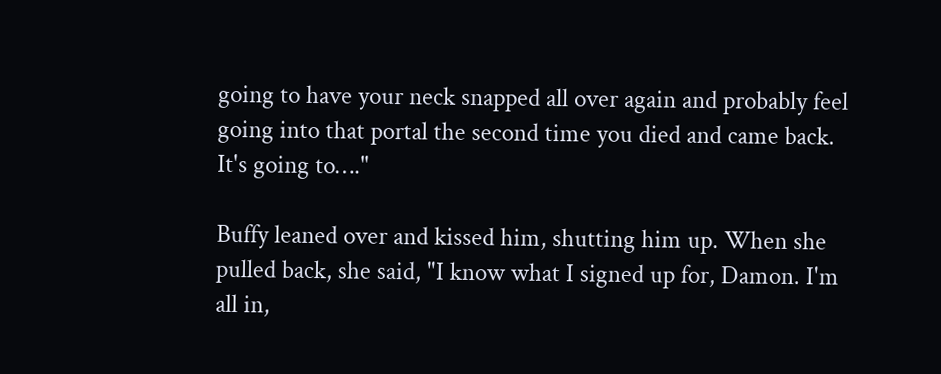going to have your neck snapped all over again and probably feel going into that portal the second time you died and came back. It's going to…."

Buffy leaned over and kissed him, shutting him up. When she pulled back, she said, "I know what I signed up for, Damon. I'm all in,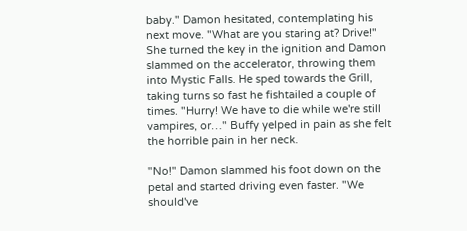baby." Damon hesitated, contemplating his next move. "What are you staring at? Drive!" She turned the key in the ignition and Damon slammed on the accelerator, throwing them into Mystic Falls. He sped towards the Grill, taking turns so fast he fishtailed a couple of times. "Hurry! We have to die while we're still vampires, or…" Buffy yelped in pain as she felt the horrible pain in her neck.

"No!" Damon slammed his foot down on the petal and started driving even faster. "We should've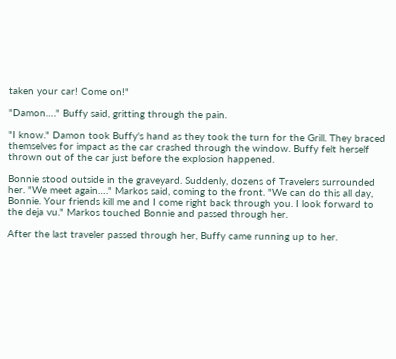taken your car! Come on!"

"Damon…." Buffy said, gritting through the pain.

"I know." Damon took Buffy's hand as they took the turn for the Grill. They braced themselves for impact as the car crashed through the window. Buffy felt herself thrown out of the car just before the explosion happened.

Bonnie stood outside in the graveyard. Suddenly, dozens of Travelers surrounded her. "We meet again…." Markos said, coming to the front. "We can do this all day, Bonnie. Your friends kill me and I come right back through you. I look forward to the deja vu." Markos touched Bonnie and passed through her.

After the last traveler passed through her, Buffy came running up to her.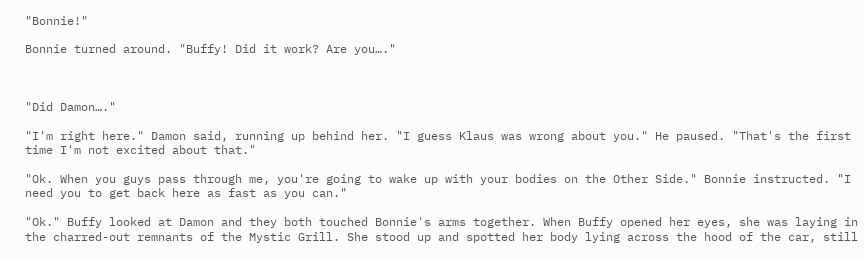"Bonnie!"

Bonnie turned around. "Buffy! Did it work? Are you…."



"Did Damon…."

"I'm right here." Damon said, running up behind her. "I guess Klaus was wrong about you." He paused. "That's the first time I'm not excited about that."

"Ok. When you guys pass through me, you're going to wake up with your bodies on the Other Side." Bonnie instructed. "I need you to get back here as fast as you can."

"Ok." Buffy looked at Damon and they both touched Bonnie's arms together. When Buffy opened her eyes, she was laying in the charred-out remnants of the Mystic Grill. She stood up and spotted her body lying across the hood of the car, still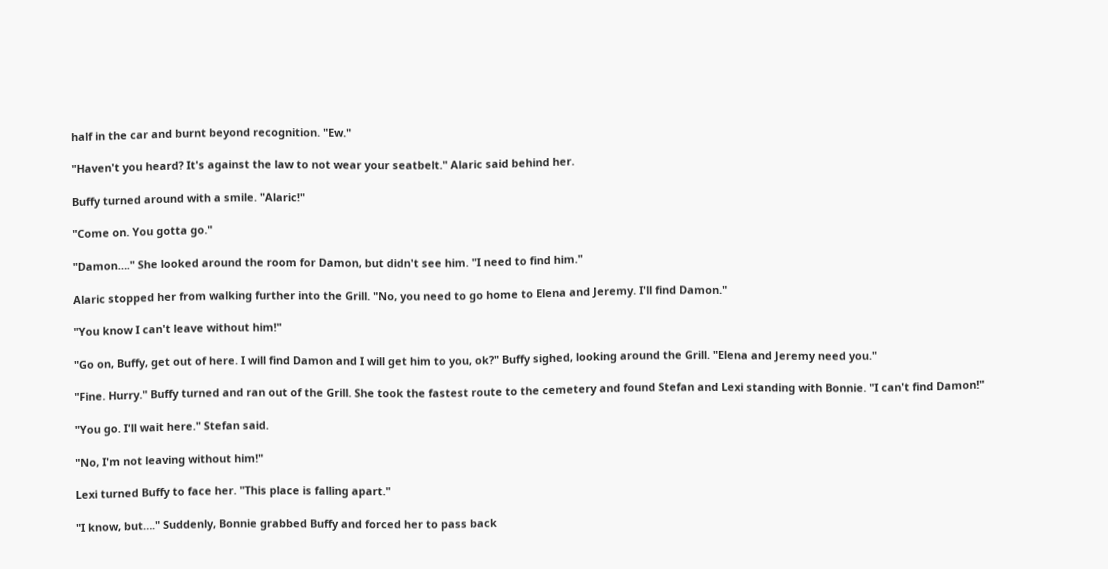half in the car and burnt beyond recognition. "Ew."

"Haven't you heard? It's against the law to not wear your seatbelt." Alaric said behind her.

Buffy turned around with a smile. "Alaric!"

"Come on. You gotta go."

"Damon…." She looked around the room for Damon, but didn't see him. "I need to find him."

Alaric stopped her from walking further into the Grill. "No, you need to go home to Elena and Jeremy. I'll find Damon."

"You know I can't leave without him!"

"Go on, Buffy, get out of here. I will find Damon and I will get him to you, ok?" Buffy sighed, looking around the Grill. "Elena and Jeremy need you."

"Fine. Hurry." Buffy turned and ran out of the Grill. She took the fastest route to the cemetery and found Stefan and Lexi standing with Bonnie. "I can't find Damon!"

"You go. I'll wait here." Stefan said.

"No, I'm not leaving without him!"

Lexi turned Buffy to face her. "This place is falling apart."

"I know, but…." Suddenly, Bonnie grabbed Buffy and forced her to pass back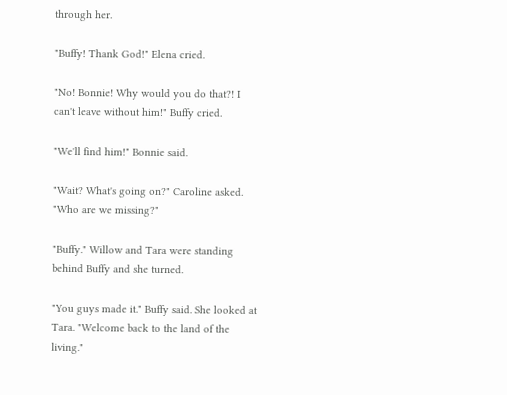through her.

"Buffy! Thank God!" Elena cried.

"No! Bonnie! Why would you do that?! I can't leave without him!" Buffy cried.

"We'll find him!" Bonnie said.

"Wait? What's going on?" Caroline asked. "Who are we missing?"

"Buffy." Willow and Tara were standing behind Buffy and she turned.

"You guys made it." Buffy said. She looked at Tara. "Welcome back to the land of the living."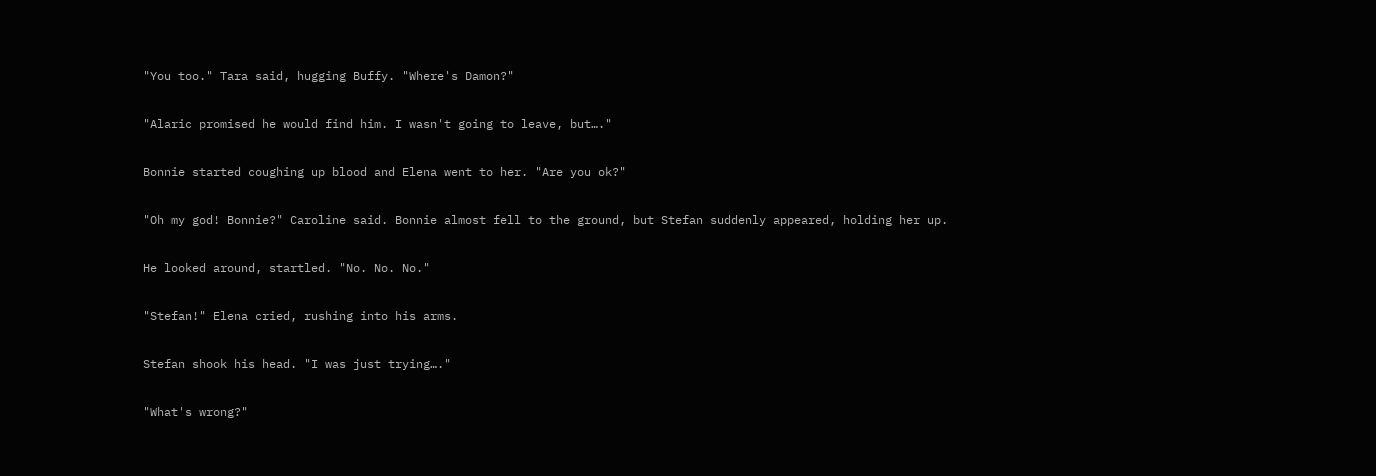"You too." Tara said, hugging Buffy. "Where's Damon?"

"Alaric promised he would find him. I wasn't going to leave, but…."

Bonnie started coughing up blood and Elena went to her. "Are you ok?"

"Oh my god! Bonnie?" Caroline said. Bonnie almost fell to the ground, but Stefan suddenly appeared, holding her up.

He looked around, startled. "No. No. No."

"Stefan!" Elena cried, rushing into his arms.

Stefan shook his head. "I was just trying…."

"What's wrong?"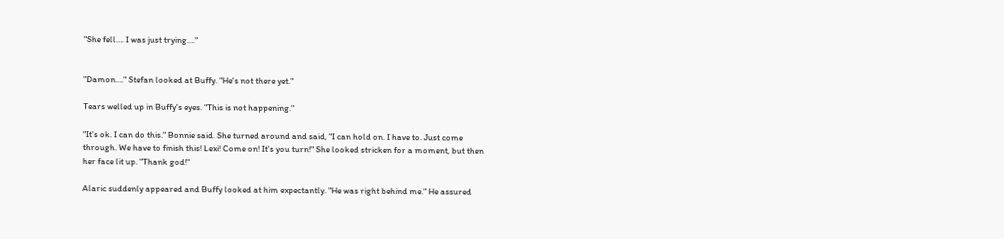"She fell…. I was just trying…."


"Damon…." Stefan looked at Buffy. "He's not there yet."

Tears welled up in Buffy's eyes. "This is not happening."

"It's ok. I can do this." Bonnie said. She turned around and said, "I can hold on. I have to. Just come through. We have to finish this! Lexi! Come on! It's you turn!" She looked stricken for a moment, but then her face lit up. "Thank god!"

Alaric suddenly appeared and Buffy looked at him expectantly. "He was right behind me." He assured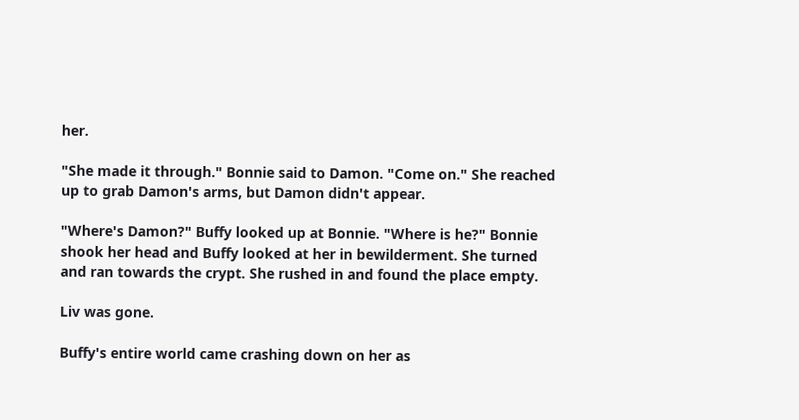her.

"She made it through." Bonnie said to Damon. "Come on." She reached up to grab Damon's arms, but Damon didn't appear.

"Where's Damon?" Buffy looked up at Bonnie. "Where is he?" Bonnie shook her head and Buffy looked at her in bewilderment. She turned and ran towards the crypt. She rushed in and found the place empty.

Liv was gone.

Buffy's entire world came crashing down on her as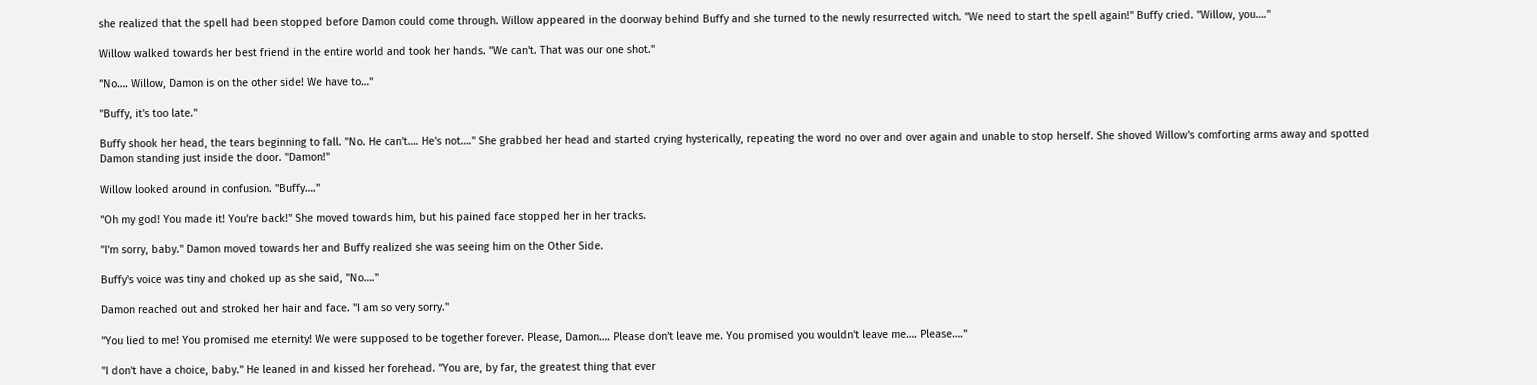she realized that the spell had been stopped before Damon could come through. Willow appeared in the doorway behind Buffy and she turned to the newly resurrected witch. "We need to start the spell again!" Buffy cried. "Willow, you…."

Willow walked towards her best friend in the entire world and took her hands. "We can't. That was our one shot."

"No…. Willow, Damon is on the other side! We have to…"

"Buffy, it's too late."

Buffy shook her head, the tears beginning to fall. "No. He can't…. He's not…." She grabbed her head and started crying hysterically, repeating the word no over and over again and unable to stop herself. She shoved Willow's comforting arms away and spotted Damon standing just inside the door. "Damon!"

Willow looked around in confusion. "Buffy…."

"Oh my god! You made it! You're back!" She moved towards him, but his pained face stopped her in her tracks.

"I'm sorry, baby." Damon moved towards her and Buffy realized she was seeing him on the Other Side.

Buffy's voice was tiny and choked up as she said, "No…."

Damon reached out and stroked her hair and face. "I am so very sorry."

"You lied to me! You promised me eternity! We were supposed to be together forever. Please, Damon…. Please don't leave me. You promised you wouldn't leave me…. Please…."

"I don't have a choice, baby." He leaned in and kissed her forehead. "You are, by far, the greatest thing that ever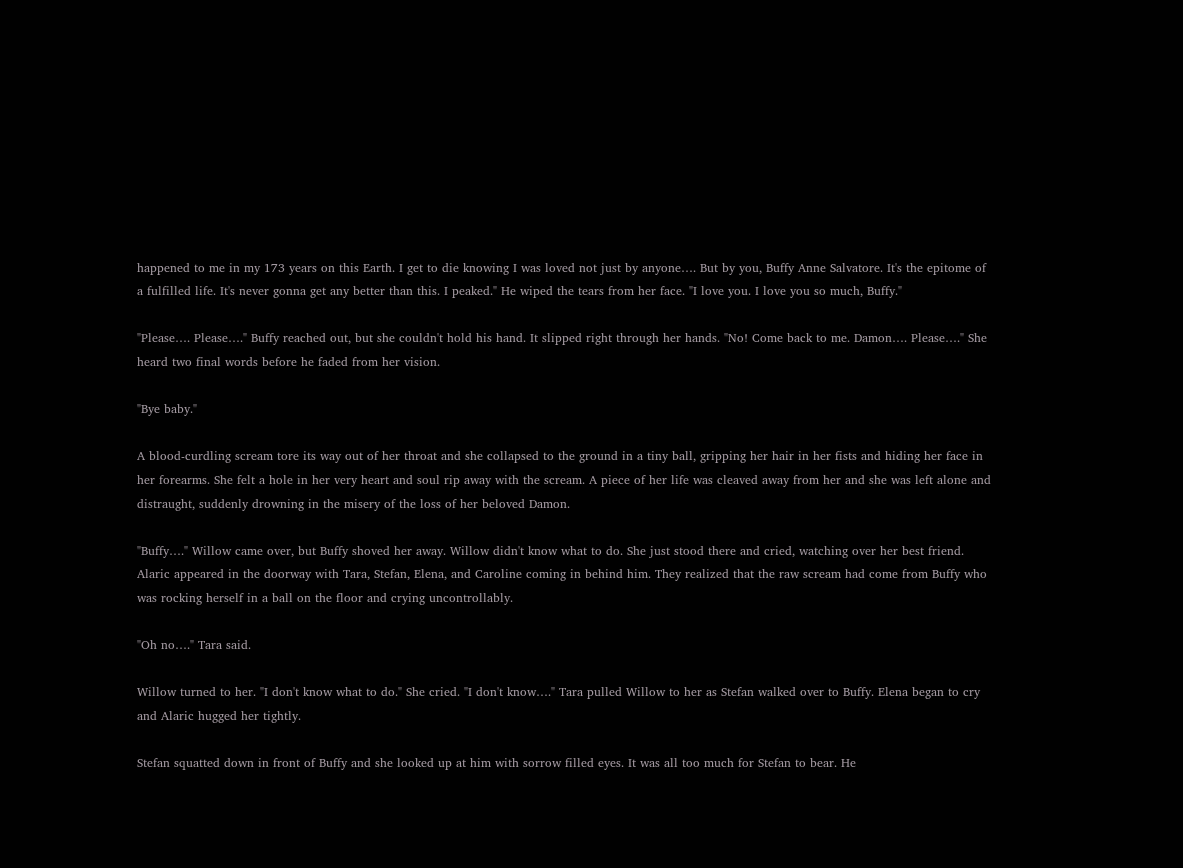happened to me in my 173 years on this Earth. I get to die knowing I was loved not just by anyone…. But by you, Buffy Anne Salvatore. It's the epitome of a fulfilled life. It's never gonna get any better than this. I peaked." He wiped the tears from her face. "I love you. I love you so much, Buffy."

"Please…. Please…." Buffy reached out, but she couldn't hold his hand. It slipped right through her hands. "No! Come back to me. Damon…. Please…." She heard two final words before he faded from her vision.

"Bye baby."

A blood-curdling scream tore its way out of her throat and she collapsed to the ground in a tiny ball, gripping her hair in her fists and hiding her face in her forearms. She felt a hole in her very heart and soul rip away with the scream. A piece of her life was cleaved away from her and she was left alone and distraught, suddenly drowning in the misery of the loss of her beloved Damon.

"Buffy…." Willow came over, but Buffy shoved her away. Willow didn't know what to do. She just stood there and cried, watching over her best friend. Alaric appeared in the doorway with Tara, Stefan, Elena, and Caroline coming in behind him. They realized that the raw scream had come from Buffy who was rocking herself in a ball on the floor and crying uncontrollably.

"Oh no…." Tara said.

Willow turned to her. "I don't know what to do." She cried. "I don't know…." Tara pulled Willow to her as Stefan walked over to Buffy. Elena began to cry and Alaric hugged her tightly.

Stefan squatted down in front of Buffy and she looked up at him with sorrow filled eyes. It was all too much for Stefan to bear. He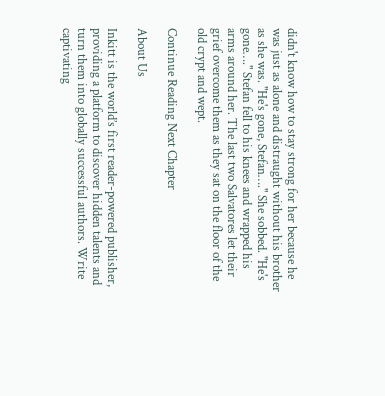didn't know how to stay strong for her because he was just as alone and distraught without his brother as she was. "He's gone, Stefan…." She sobbed. "He's gone…." Stefan fell to his knees and wrapped his arms around her. The last two Salvatores let their grief overcome them as they sat on the floor of the old crypt and wept.

Continue Reading Next Chapter

About Us

Inkitt is the world’s first reader-powered publisher, providing a platform to discover hidden talents and turn them into globally successful authors. Write captivating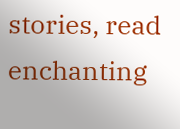stories, read enchanting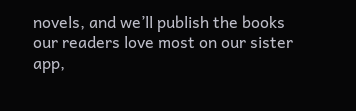novels, and we’ll publish the books our readers love most on our sister app,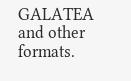GALATEA and other formats.